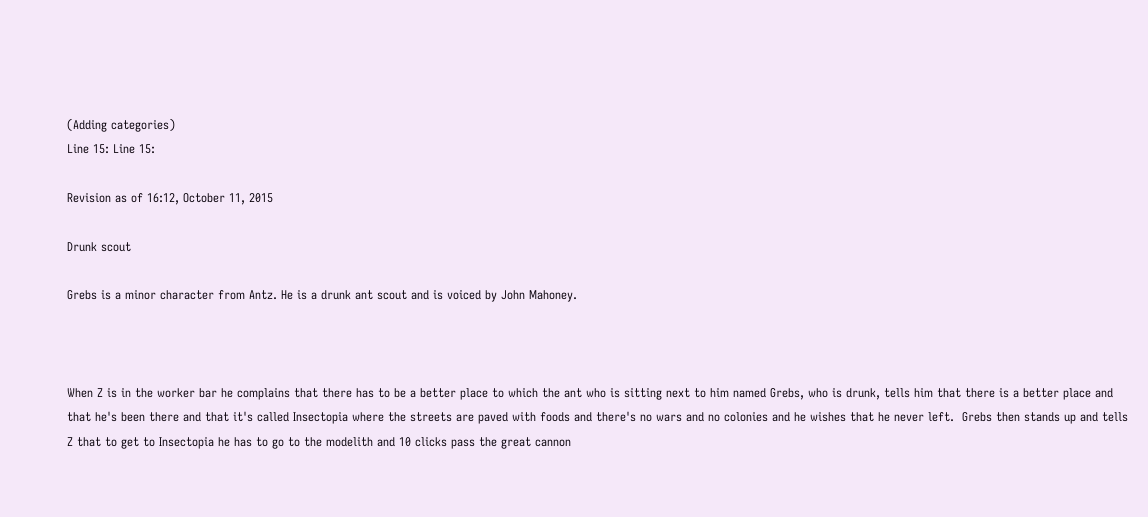(Adding categories)
Line 15: Line 15:

Revision as of 16:12, October 11, 2015

Drunk scout

Grebs is a minor character from Antz. He is a drunk ant scout and is voiced by John Mahoney.



When Z is in the worker bar he complains that there has to be a better place to which the ant who is sitting next to him named Grebs, who is drunk, tells him that there is a better place and that he's been there and that it's called Insectopia where the streets are paved with foods and there's no wars and no colonies and he wishes that he never left.  Grebs then stands up and tells Z that to get to Insectopia he has to go to the modelith and 10 clicks pass the great cannon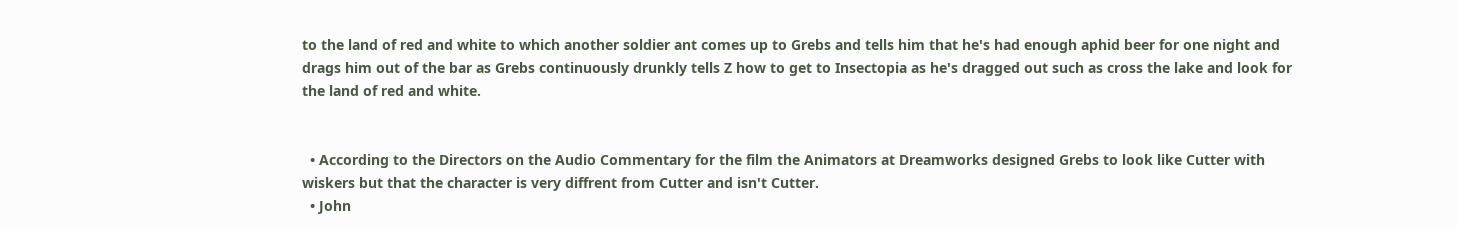to the land of red and white to which another soldier ant comes up to Grebs and tells him that he's had enough aphid beer for one night and drags him out of the bar as Grebs continuously drunkly tells Z how to get to Insectopia as he's dragged out such as cross the lake and look for the land of red and white.


  • According to the Directors on the Audio Commentary for the film the Animators at Dreamworks designed Grebs to look like Cutter with wiskers but that the character is very diffrent from Cutter and isn't Cutter.
  • John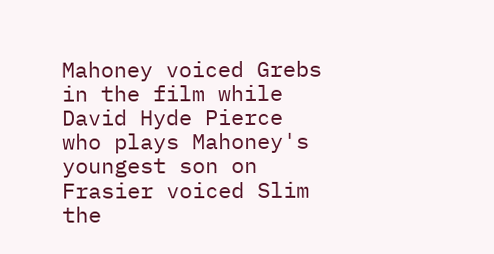Mahoney voiced Grebs in the film while David Hyde Pierce who plays Mahoney's youngest son on Frasier voiced Slim the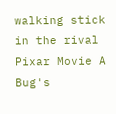walking stick in the rival Pixar Movie A Bug's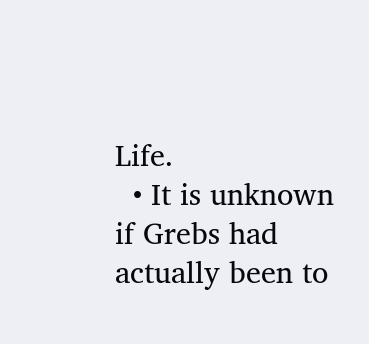Life.
  • It is unknown if Grebs had actually been to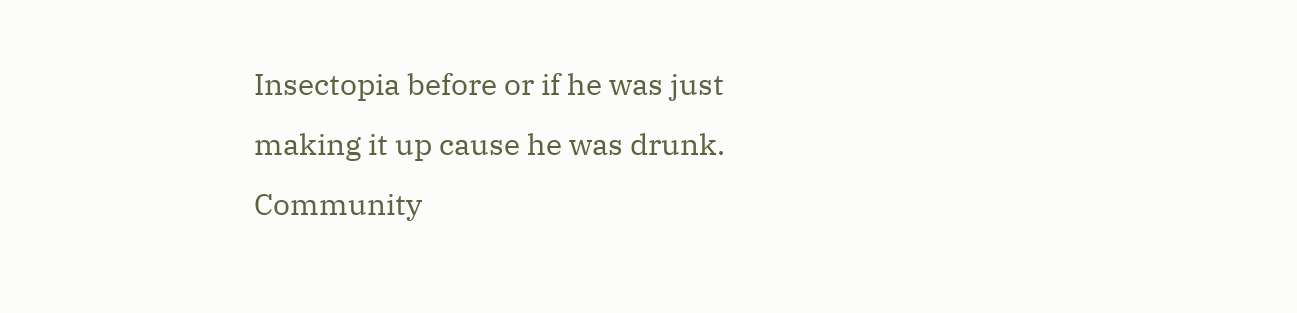Insectopia before or if he was just making it up cause he was drunk.
Community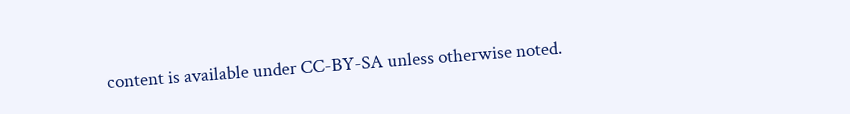content is available under CC-BY-SA unless otherwise noted.